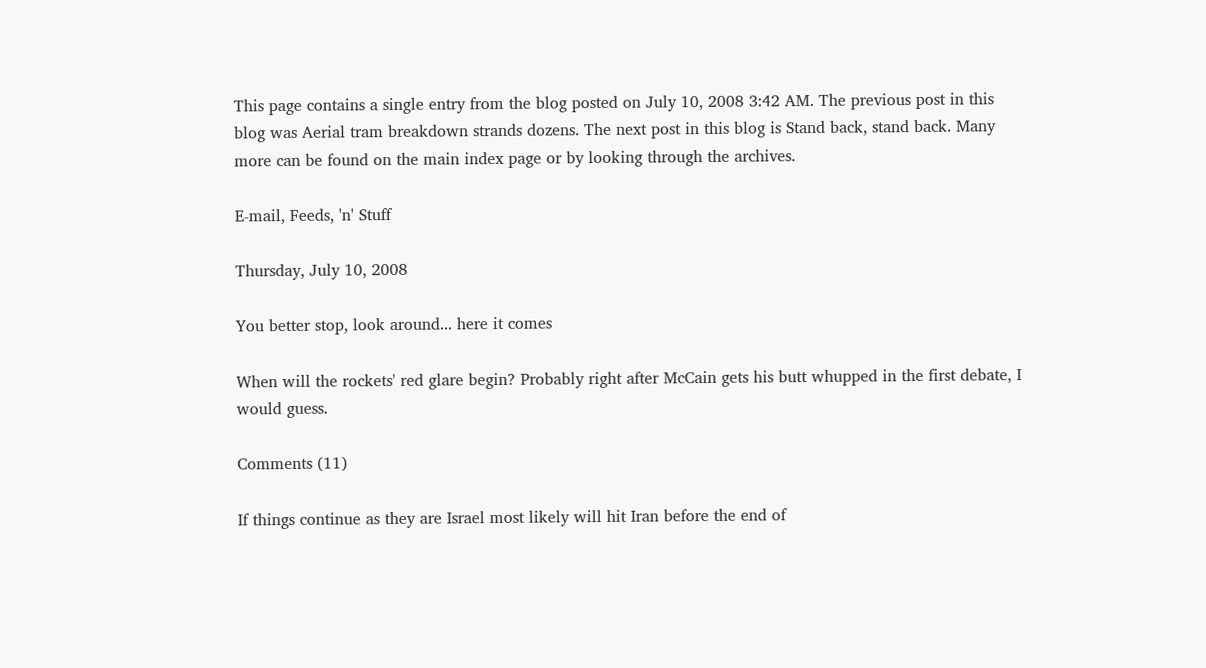This page contains a single entry from the blog posted on July 10, 2008 3:42 AM. The previous post in this blog was Aerial tram breakdown strands dozens. The next post in this blog is Stand back, stand back. Many more can be found on the main index page or by looking through the archives.

E-mail, Feeds, 'n' Stuff

Thursday, July 10, 2008

You better stop, look around... here it comes

When will the rockets' red glare begin? Probably right after McCain gets his butt whupped in the first debate, I would guess.

Comments (11)

If things continue as they are Israel most likely will hit Iran before the end of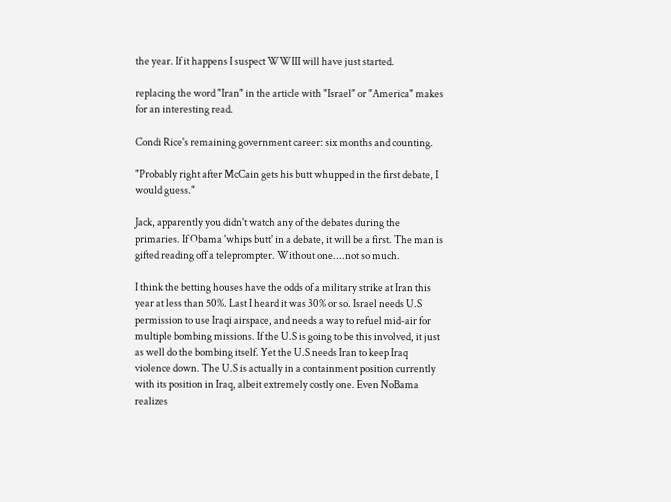the year. If it happens I suspect WWIII will have just started.

replacing the word "Iran" in the article with "Israel" or "America" makes for an interesting read.

Condi Rice's remaining government career: six months and counting.

"Probably right after McCain gets his butt whupped in the first debate, I would guess."

Jack, apparently you didn't watch any of the debates during the primaries. If Obama 'whips butt' in a debate, it will be a first. The man is gifted reading off a teleprompter. Without one....not so much.

I think the betting houses have the odds of a military strike at Iran this year at less than 50%. Last I heard it was 30% or so. Israel needs U.S permission to use Iraqi airspace, and needs a way to refuel mid-air for multiple bombing missions. If the U.S is going to be this involved, it just as well do the bombing itself. Yet the U.S needs Iran to keep Iraq violence down. The U.S is actually in a containment position currently with its position in Iraq, albeit extremely costly one. Even NoBama realizes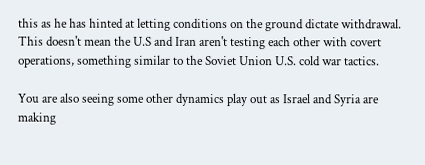this as he has hinted at letting conditions on the ground dictate withdrawal. This doesn't mean the U.S and Iran aren't testing each other with covert operations, something similar to the Soviet Union U.S. cold war tactics.

You are also seeing some other dynamics play out as Israel and Syria are making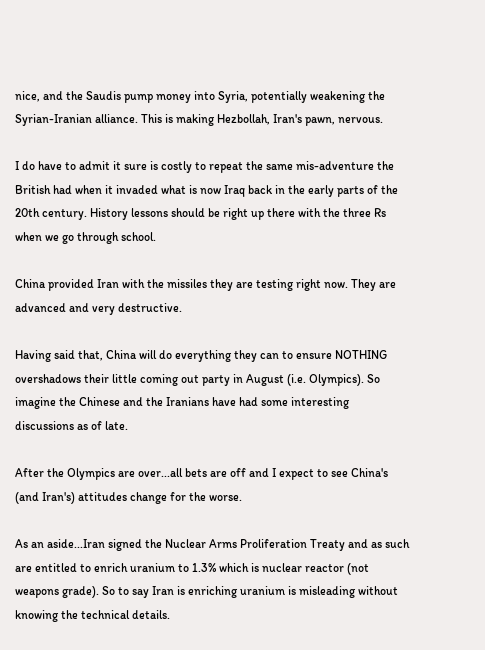nice, and the Saudis pump money into Syria, potentially weakening the Syrian-Iranian alliance. This is making Hezbollah, Iran's pawn, nervous.

I do have to admit it sure is costly to repeat the same mis-adventure the British had when it invaded what is now Iraq back in the early parts of the 20th century. History lessons should be right up there with the three Rs when we go through school.

China provided Iran with the missiles they are testing right now. They are advanced and very destructive.

Having said that, China will do everything they can to ensure NOTHING overshadows their little coming out party in August (i.e. Olympics). So imagine the Chinese and the Iranians have had some interesting discussions as of late.

After the Olympics are over...all bets are off and I expect to see China's (and Iran's) attitudes change for the worse.

As an aside...Iran signed the Nuclear Arms Proliferation Treaty and as such are entitled to enrich uranium to 1.3% which is nuclear reactor (not weapons grade). So to say Iran is enriching uranium is misleading without knowing the technical details.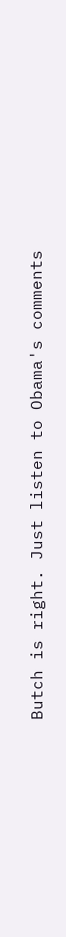Butch is right. Just listen to Obama's comments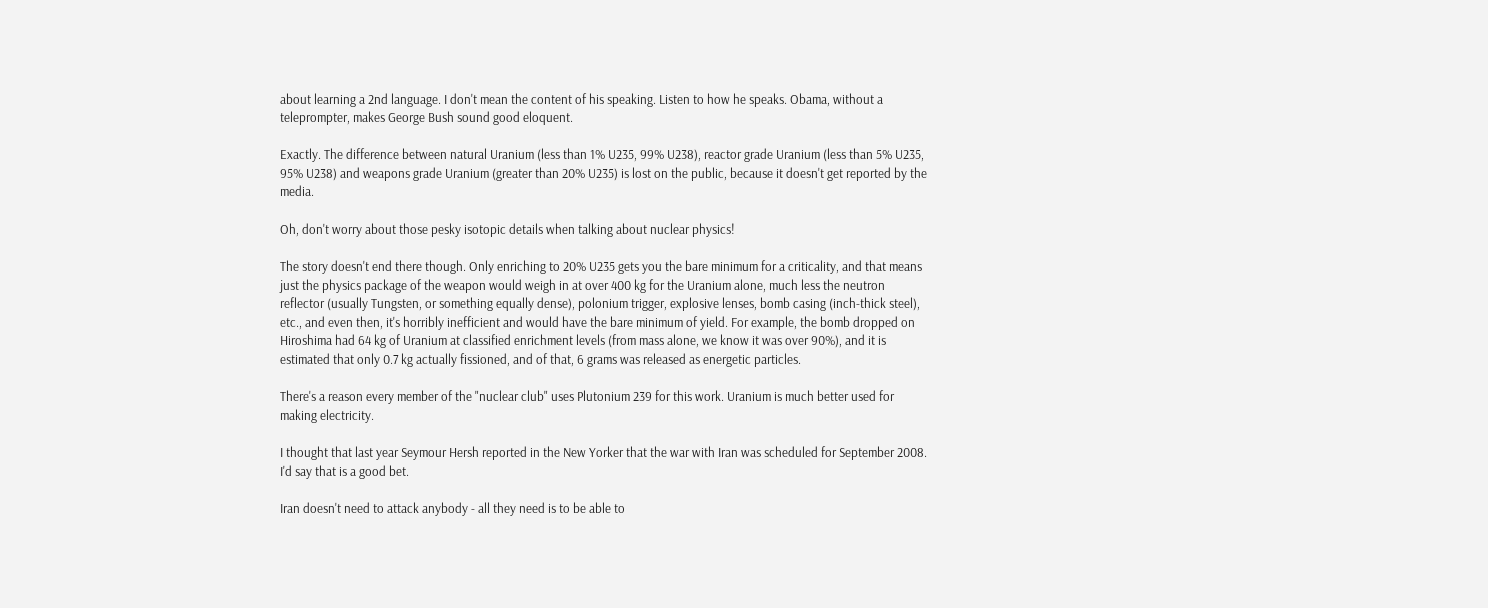about learning a 2nd language. I don't mean the content of his speaking. Listen to how he speaks. Obama, without a teleprompter, makes George Bush sound good eloquent.

Exactly. The difference between natural Uranium (less than 1% U235, 99% U238), reactor grade Uranium (less than 5% U235, 95% U238) and weapons grade Uranium (greater than 20% U235) is lost on the public, because it doesn't get reported by the media.

Oh, don't worry about those pesky isotopic details when talking about nuclear physics!

The story doesn't end there though. Only enriching to 20% U235 gets you the bare minimum for a criticality, and that means just the physics package of the weapon would weigh in at over 400 kg for the Uranium alone, much less the neutron reflector (usually Tungsten, or something equally dense), polonium trigger, explosive lenses, bomb casing (inch-thick steel), etc., and even then, it's horribly inefficient and would have the bare minimum of yield. For example, the bomb dropped on Hiroshima had 64 kg of Uranium at classified enrichment levels (from mass alone, we know it was over 90%), and it is estimated that only 0.7 kg actually fissioned, and of that, 6 grams was released as energetic particles.

There's a reason every member of the "nuclear club" uses Plutonium 239 for this work. Uranium is much better used for making electricity.

I thought that last year Seymour Hersh reported in the New Yorker that the war with Iran was scheduled for September 2008. I'd say that is a good bet.

Iran doesn't need to attack anybody - all they need is to be able to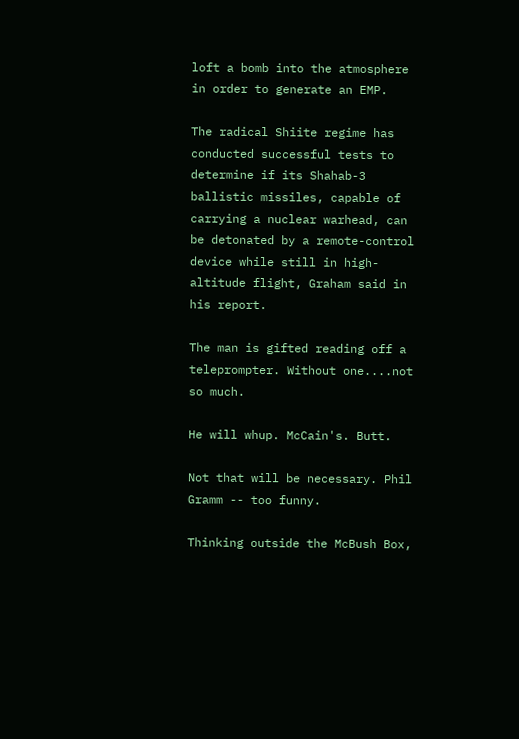loft a bomb into the atmosphere in order to generate an EMP.

The radical Shiite regime has conducted successful tests to determine if its Shahab-3 ballistic missiles, capable of carrying a nuclear warhead, can be detonated by a remote-control device while still in high-altitude flight, Graham said in his report.

The man is gifted reading off a teleprompter. Without one....not so much.

He will whup. McCain's. Butt.

Not that will be necessary. Phil Gramm -- too funny.

Thinking outside the McBush Box,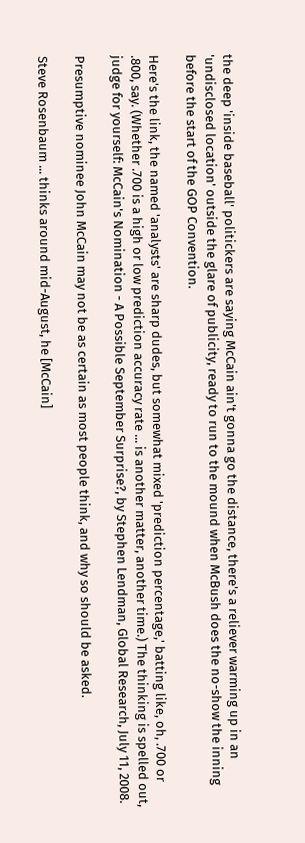the deep 'inside baseball' politickers are saying McCain ain't gonna go the distance, there's a reliever warming up in an 'undisclosed location' outside the glare of publicity, ready to run to the mound when McBush does the no-show the inning before the start of the GOP Convention.

Here's the link, the named 'analysts' are sharp dudes, but somewhat mixed 'prediction percentage,' batting like, oh, .700 or .800, say. (Whether .700 is a high or low prediction accuracy rate ... is another matter, another time.) The thinking is spelled out, judge for yourself: McCain's Nomination - A Possible September Surprise?, by Stephen Lendman, Global Research, July 11, 2008.

Presumptive nominee John McCain may not be as certain as most people think, and why so should be asked.

Steve Rosenbaum ... thinks around mid-August, he [McCain]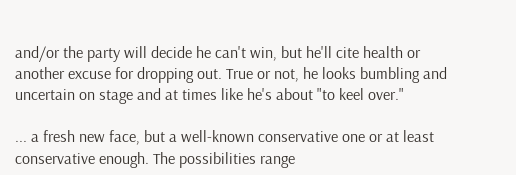and/or the party will decide he can't win, but he'll cite health or another excuse for dropping out. True or not, he looks bumbling and uncertain on stage and at times like he's about "to keel over."

... a fresh new face, but a well-known conservative one or at least conservative enough. The possibilities range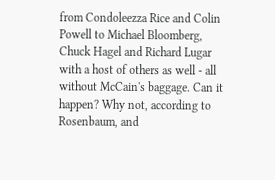from Condoleezza Rice and Colin Powell to Michael Bloomberg, Chuck Hagel and Richard Lugar with a host of others as well - all without McCain's baggage. Can it happen? Why not, according to Rosenbaum, and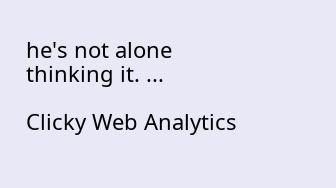he's not alone thinking it. ...

Clicky Web Analytics